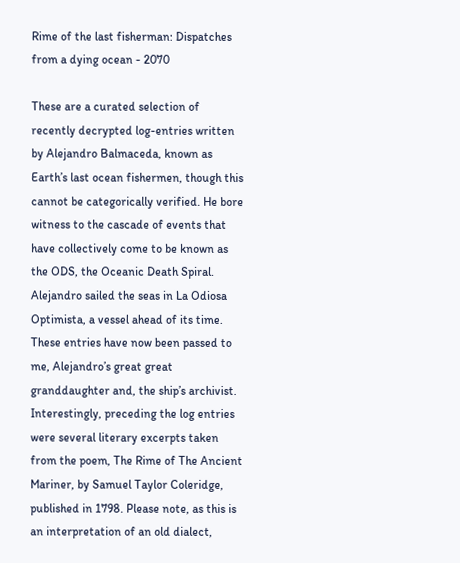Rime of the last fisherman: Dispatches from a dying ocean - 2070

These are a curated selection of recently decrypted log-entries written by Alejandro Balmaceda, known as Earth’s last ocean fishermen, though this cannot be categorically verified. He bore witness to the cascade of events that have collectively come to be known as the ODS, the Oceanic Death Spiral. Alejandro sailed the seas in La Odiosa Optimista, a vessel ahead of its time. These entries have now been passed to me, Alejandro’s great great granddaughter and, the ship’s archivist. Interestingly, preceding the log entries were several literary excerpts taken from the poem, The Rime of The Ancient Mariner, by Samuel Taylor Coleridge, published in 1798. Please note, as this is an interpretation of an old dialect,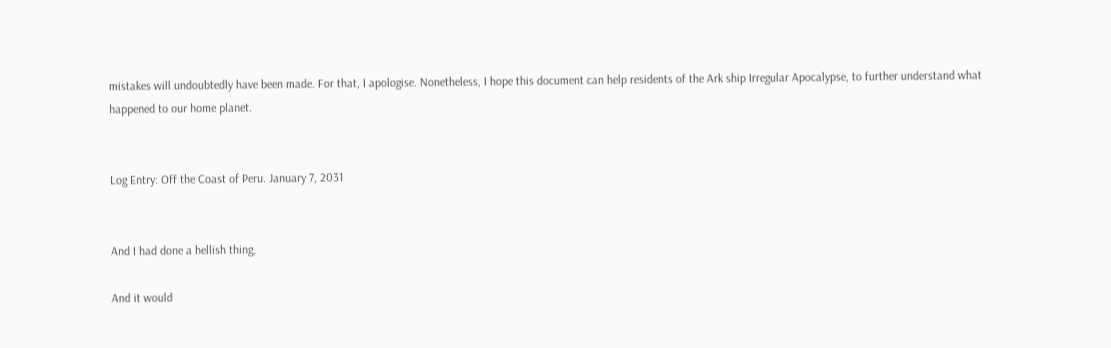mistakes will undoubtedly have been made. For that, I apologise. Nonetheless, I hope this document can help residents of the Ark ship Irregular Apocalypse, to further understand what happened to our home planet.


Log Entry: Off the Coast of Peru. January 7, 2031


And I had done a hellish thing,

And it would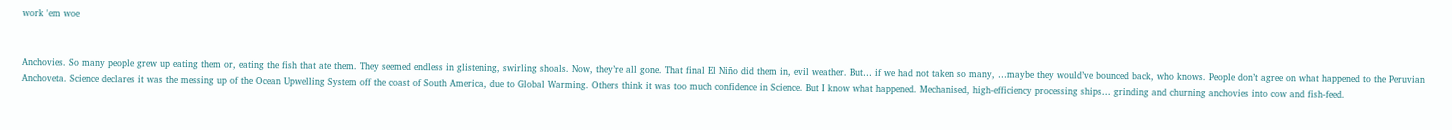work 'em woe


Anchovies. So many people grew up eating them or, eating the fish that ate them. They seemed endless in glistening, swirling shoals. Now, they’re all gone. That final El Niño did them in, evil weather. But… if we had not taken so many, …maybe they would’ve bounced back, who knows. People don’t agree on what happened to the Peruvian Anchoveta. Science declares it was the messing up of the Ocean Upwelling System off the coast of South America, due to Global Warming. Others think it was too much confidence in Science. But I know what happened. Mechanised, high-efficiency processing ships… grinding and churning anchovies into cow and fish-feed.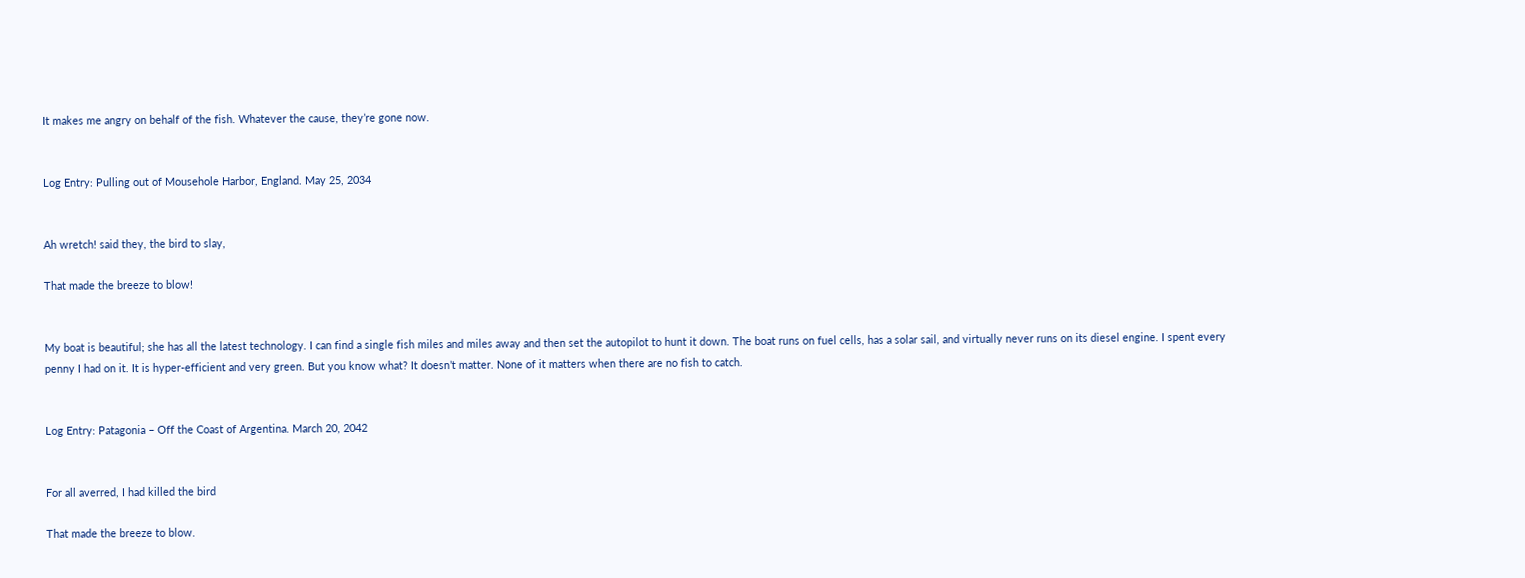It makes me angry on behalf of the fish. Whatever the cause, they’re gone now.


Log Entry: Pulling out of Mousehole Harbor, England. May 25, 2034


Ah wretch! said they, the bird to slay,

That made the breeze to blow!


My boat is beautiful; she has all the latest technology. I can find a single fish miles and miles away and then set the autopilot to hunt it down. The boat runs on fuel cells, has a solar sail, and virtually never runs on its diesel engine. I spent every penny I had on it. It is hyper-efficient and very green. But you know what? It doesn’t matter. None of it matters when there are no fish to catch.


Log Entry: Patagonia – Off the Coast of Argentina. March 20, 2042


For all averred, I had killed the bird

That made the breeze to blow.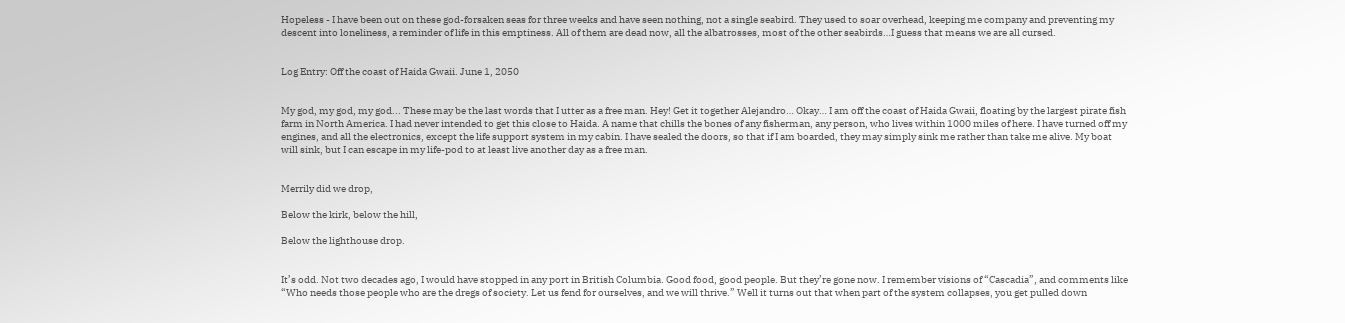Hopeless - I have been out on these god-forsaken seas for three weeks and have seen nothing, not a single seabird. They used to soar overhead, keeping me company and preventing my descent into loneliness, a reminder of life in this emptiness. All of them are dead now, all the albatrosses, most of the other seabirds…I guess that means we are all cursed.


Log Entry: Off the coast of Haida Gwaii. June 1, 2050


My god, my god, my god... These may be the last words that I utter as a free man. Hey! Get it together Alejandro… Okay… I am off the coast of Haida Gwaii, floating by the largest pirate fish farm in North America. I had never intended to get this close to Haida. A name that chills the bones of any fisherman, any person, who lives within 1000 miles of here. I have turned off my engines, and all the electronics, except the life support system in my cabin. I have sealed the doors, so that if I am boarded, they may simply sink me rather than take me alive. My boat will sink, but I can escape in my life-pod to at least live another day as a free man.


Merrily did we drop,

Below the kirk, below the hill,

Below the lighthouse drop.


It’s odd. Not two decades ago, I would have stopped in any port in British Columbia. Good food, good people. But they’re gone now. I remember visions of “Cascadia”, and comments like “Who needs those people who are the dregs of society. Let us fend for ourselves, and we will thrive.” Well it turns out that when part of the system collapses, you get pulled down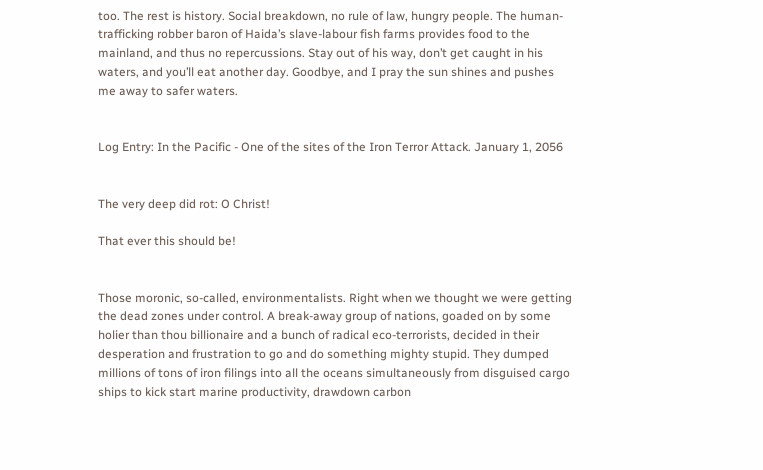too. The rest is history. Social breakdown, no rule of law, hungry people. The human-trafficking robber baron of Haida’s slave-labour fish farms provides food to the mainland, and thus no repercussions. Stay out of his way, don’t get caught in his waters, and you’ll eat another day. Goodbye, and I pray the sun shines and pushes me away to safer waters.


Log Entry: In the Pacific - One of the sites of the Iron Terror Attack. January 1, 2056


The very deep did rot: O Christ!

That ever this should be!


Those moronic, so-called, environmentalists. Right when we thought we were getting the dead zones under control. A break-away group of nations, goaded on by some holier than thou billionaire and a bunch of radical eco-terrorists, decided in their desperation and frustration to go and do something mighty stupid. They dumped millions of tons of iron filings into all the oceans simultaneously from disguised cargo ships to kick start marine productivity, drawdown carbon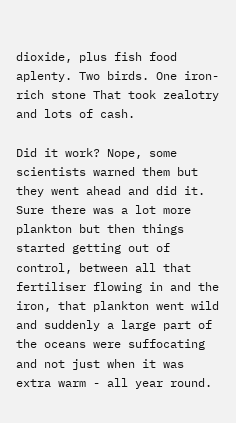dioxide, plus fish food aplenty. Two birds. One iron-rich stone That took zealotry and lots of cash.

Did it work? Nope, some scientists warned them but they went ahead and did it. Sure there was a lot more plankton but then things started getting out of control, between all that fertiliser flowing in and the iron, that plankton went wild and suddenly a large part of the oceans were suffocating and not just when it was extra warm - all year round.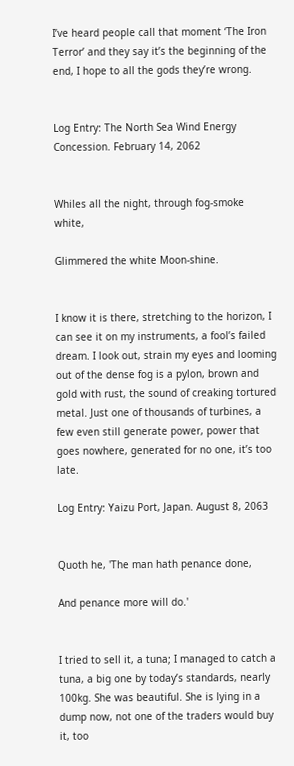I’ve heard people call that moment ‘The Iron Terror’ and they say it’s the beginning of the end, I hope to all the gods they’re wrong.


Log Entry: The North Sea Wind Energy Concession. February 14, 2062


Whiles all the night, through fog-smoke white,

Glimmered the white Moon-shine.


I know it is there, stretching to the horizon, I can see it on my instruments, a fool’s failed dream. I look out, strain my eyes and looming out of the dense fog is a pylon, brown and gold with rust, the sound of creaking tortured metal. Just one of thousands of turbines, a few even still generate power, power that goes nowhere, generated for no one, it’s too late.

Log Entry: Yaizu Port, Japan. August 8, 2063


Quoth he, 'The man hath penance done,

And penance more will do.'


I tried to sell it, a tuna; I managed to catch a tuna, a big one by today’s standards, nearly 100kg. She was beautiful. She is lying in a dump now, not one of the traders would buy it, too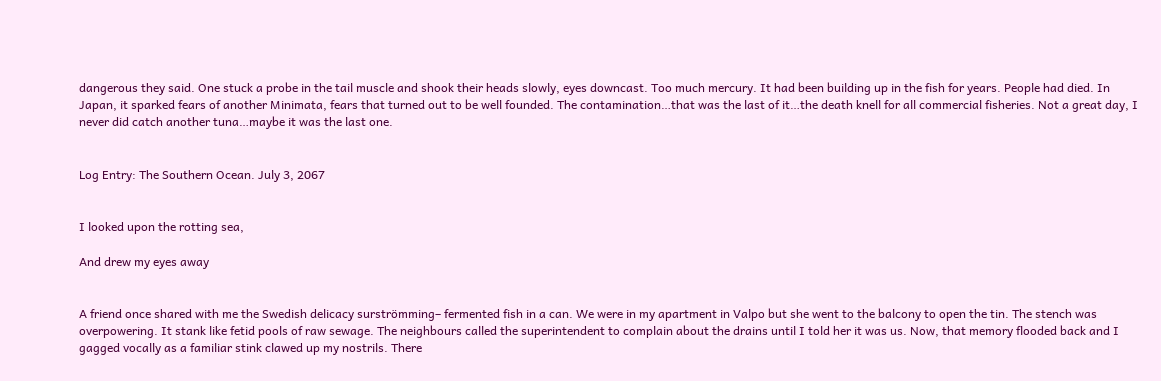dangerous they said. One stuck a probe in the tail muscle and shook their heads slowly, eyes downcast. Too much mercury. It had been building up in the fish for years. People had died. In Japan, it sparked fears of another Minimata, fears that turned out to be well founded. The contamination…that was the last of it…the death knell for all commercial fisheries. Not a great day, I never did catch another tuna…maybe it was the last one.


Log Entry: The Southern Ocean. July 3, 2067


I looked upon the rotting sea,

And drew my eyes away


A friend once shared with me the Swedish delicacy surströmming– fermented fish in a can. We were in my apartment in Valpo but she went to the balcony to open the tin. The stench was overpowering. It stank like fetid pools of raw sewage. The neighbours called the superintendent to complain about the drains until I told her it was us. Now, that memory flooded back and I gagged vocally as a familiar stink clawed up my nostrils. There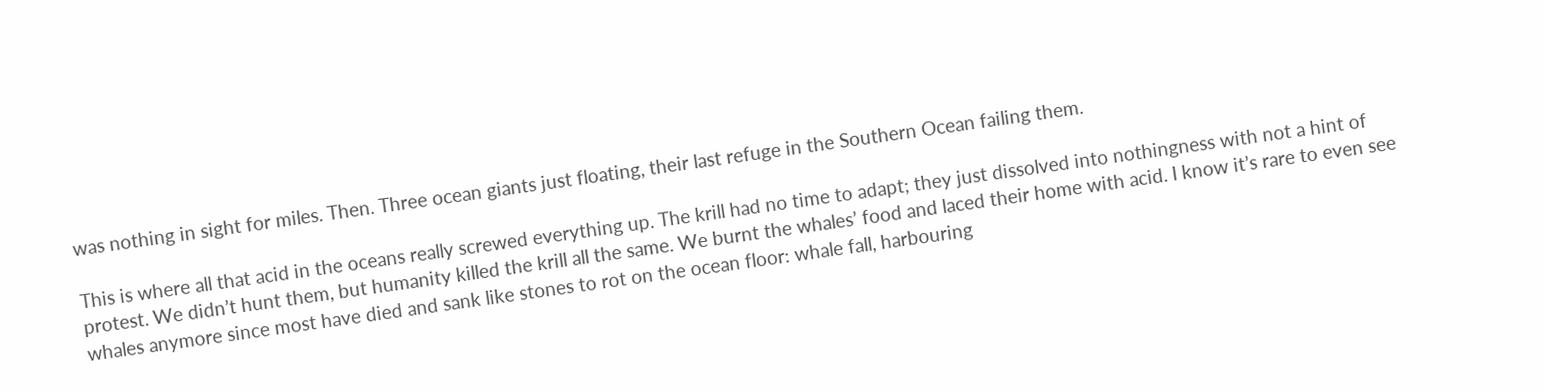was nothing in sight for miles. Then. Three ocean giants just floating, their last refuge in the Southern Ocean failing them.

This is where all that acid in the oceans really screwed everything up. The krill had no time to adapt; they just dissolved into nothingness with not a hint of protest. We didn’t hunt them, but humanity killed the krill all the same. We burnt the whales’ food and laced their home with acid. I know it’s rare to even see whales anymore since most have died and sank like stones to rot on the ocean floor: whale fall, harbouring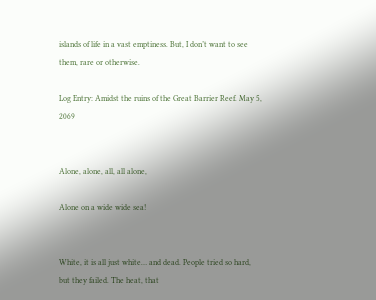islands of life in a vast emptiness. But, I don’t want to see them, rare or otherwise.

Log Entry: Amidst the ruins of the Great Barrier Reef. May 5, 2069


Alone, alone, all, all alone,

Alone on a wide wide sea!


White, it is all just white… and dead. People tried so hard, but they failed. The heat, that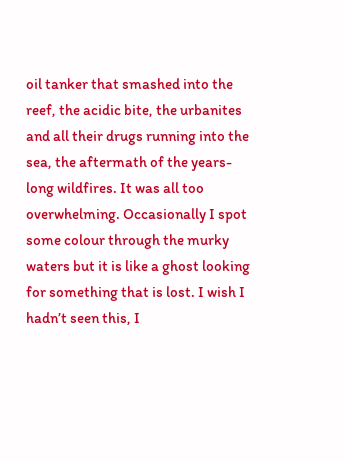oil tanker that smashed into the reef, the acidic bite, the urbanites and all their drugs running into the sea, the aftermath of the years-long wildfires. It was all too overwhelming. Occasionally I spot some colour through the murky waters but it is like a ghost looking for something that is lost. I wish I hadn’t seen this, I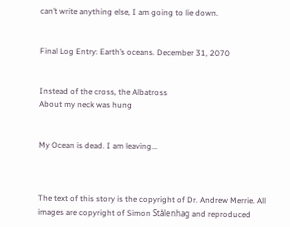can’t write anything else, I am going to lie down.


Final Log Entry: Earth’s oceans. December 31, 2070


Instead of the cross, the Albatross
About my neck was hung


My Ocean is dead. I am leaving...



The text of this story is the copyright of Dr. Andrew Merrie. All images are copyright of Simon Stålenhag and reproduced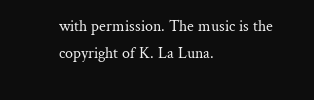with permission. The music is the copyright of K. La Luna.